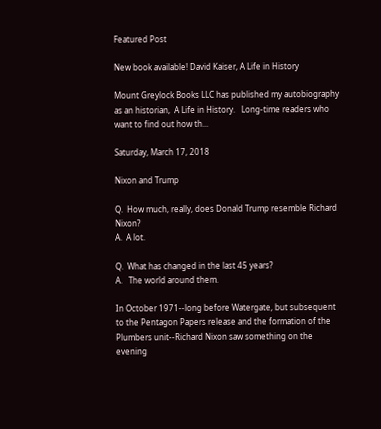Featured Post

New book available! David Kaiser, A Life in History

Mount Greylock Books LLC has published my autobiography as an historian,  A Life in History.   Long-time readers who want to find out how th...

Saturday, March 17, 2018

Nixon and Trump

Q.  How much, really, does Donald Trump resemble Richard Nixon?
A.  A lot.

Q.  What has changed in the last 45 years?
A.   The world around them.

In October 1971--long before Watergate, but subsequent to the Pentagon Papers release and the formation of the Plumbers unit--Richard Nixon saw something on the evening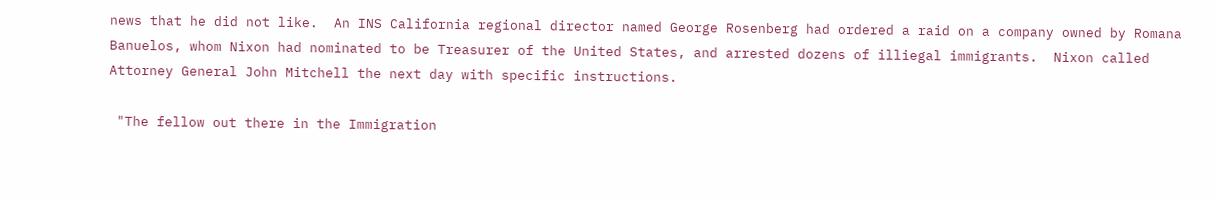news that he did not like.  An INS California regional director named George Rosenberg had ordered a raid on a company owned by Romana Banuelos, whom Nixon had nominated to be Treasurer of the United States, and arrested dozens of illiegal immigrants.  Nixon called Attorney General John Mitchell the next day with specific instructions.

 "The fellow out there in the Immigration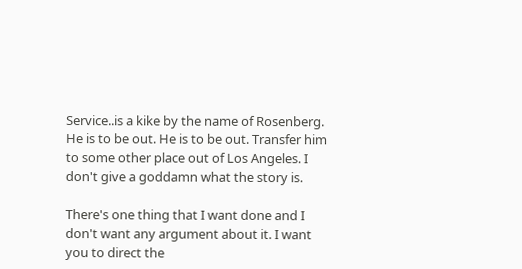Service..is a kike by the name of Rosenberg. He is to be out. He is to be out. Transfer him to some other place out of Los Angeles. I don't give a goddamn what the story is.

There's one thing that I want done and I don't want any argument about it. I want you to direct the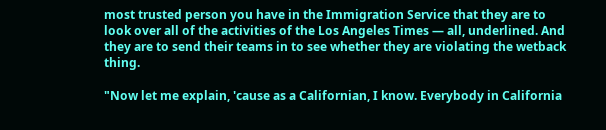most trusted person you have in the Immigration Service that they are to look over all of the activities of the Los Angeles Times — all, underlined. And they are to send their teams in to see whether they are violating the wetback thing.

"Now let me explain, 'cause as a Californian, I know. Everybody in California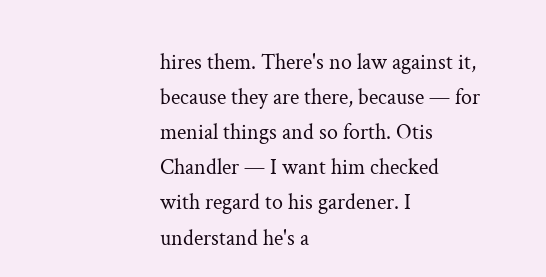hires them. There's no law against it, because they are there, because — for menial things and so forth. Otis Chandler — I want him checked with regard to his gardener. I understand he's a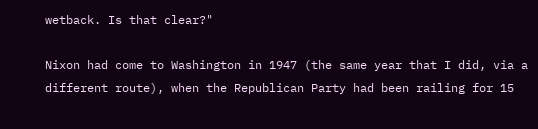wetback. Is that clear?"

Nixon had come to Washington in 1947 (the same year that I did, via a different route), when the Republican Party had been railing for 15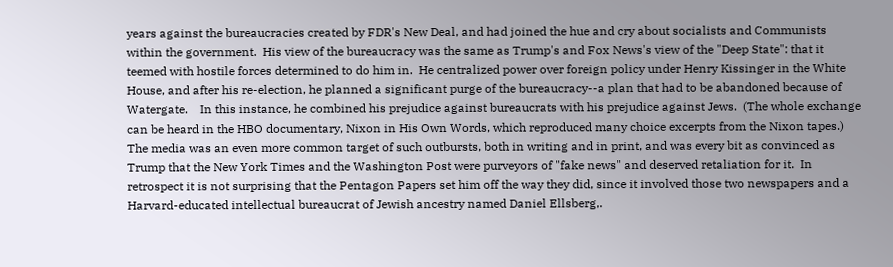years against the bureaucracies created by FDR's New Deal, and had joined the hue and cry about socialists and Communists within the government.  His view of the bureaucracy was the same as Trump's and Fox News's view of the "Deep State": that it teemed with hostile forces determined to do him in.  He centralized power over foreign policy under Henry Kissinger in the White House, and after his re-election, he planned a significant purge of the bureaucracy--a plan that had to be abandoned because of Watergate.    In this instance, he combined his prejudice against bureaucrats with his prejudice against Jews.  (The whole exchange can be heard in the HBO documentary, Nixon in His Own Words, which reproduced many choice excerpts from the Nixon tapes.)  The media was an even more common target of such outbursts, both in writing and in print, and was every bit as convinced as Trump that the New York Times and the Washington Post were purveyors of "fake news" and deserved retaliation for it.  In retrospect it is not surprising that the Pentagon Papers set him off the way they did, since it involved those two newspapers and a Harvard-educated intellectual bureaucrat of Jewish ancestry named Daniel Ellsberg,.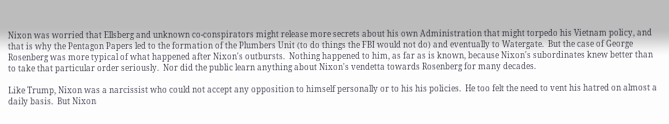Nixon was worried that Ellsberg and unknown co-conspirators might release more secrets about his own Administration that might torpedo his Vietnam policy, and that is why the Pentagon Papers led to the formation of the Plumbers Unit (to do things the FBI would not do) and eventually to Watergate.  But the case of George Rosenberg was more typical of what happened after Nixon's outbursts.  Nothing happened to him, as far as is known, because Nixon's subordinates knew better than to take that particular order seriously.  Nor did the public learn anything about Nixon's vendetta towards Rosenberg for many decades.

Like Trump, Nixon was a narcissist who could not accept any opposition to himself personally or to his his policies.  He too felt the need to vent his hatred on almost a daily basis.  But Nixon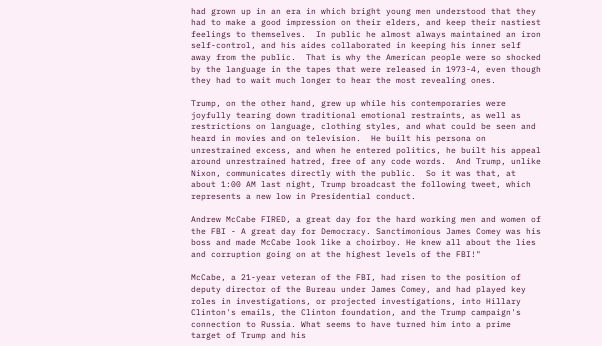had grown up in an era in which bright young men understood that they had to make a good impression on their elders, and keep their nastiest feelings to themselves.  In public he almost always maintained an iron self-control, and his aides collaborated in keeping his inner self away from the public.  That is why the American people were so shocked by the language in the tapes that were released in 1973-4, even though they had to wait much longer to hear the most revealing ones.

Trump, on the other hand, grew up while his contemporaries were joyfully tearing down traditional emotional restraints, as well as restrictions on language, clothing styles, and what could be seen and heard in movies and on television.  He built his persona on unrestrained excess, and when he entered politics, he built his appeal around unrestrained hatred, free of any code words.  And Trump, unlike Nixon, communicates directly with the public.  So it was that, at about 1:00 AM last night, Trump broadcast the following tweet, which represents a new low in Presidential conduct.

Andrew McCabe FIRED, a great day for the hard working men and women of the FBI - A great day for Democracy. Sanctimonious James Comey was his boss and made McCabe look like a choirboy. He knew all about the lies and corruption going on at the highest levels of the FBI!"

McCabe, a 21-year veteran of the FBI, had risen to the position of deputy director of the Bureau under James Comey, and had played key roles in investigations, or projected investigations, into Hillary Clinton's emails, the Clinton foundation, and the Trump campaign's connection to Russia. What seems to have turned him into a prime target of Trump and his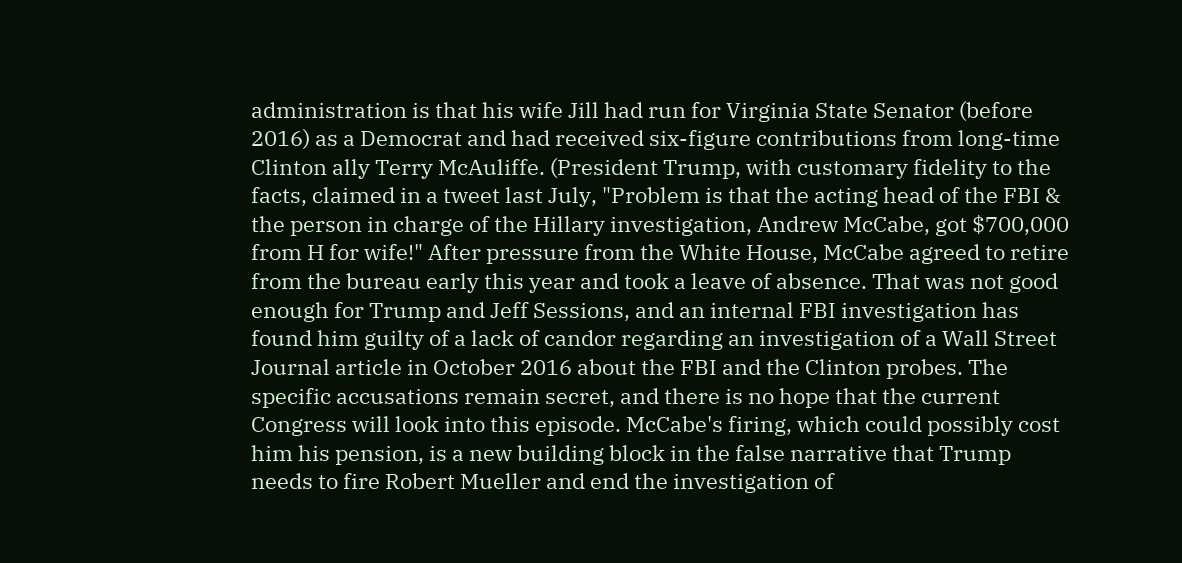administration is that his wife Jill had run for Virginia State Senator (before 2016) as a Democrat and had received six-figure contributions from long-time Clinton ally Terry McAuliffe. (President Trump, with customary fidelity to the facts, claimed in a tweet last July, "Problem is that the acting head of the FBI & the person in charge of the Hillary investigation, Andrew McCabe, got $700,000 from H for wife!" After pressure from the White House, McCabe agreed to retire from the bureau early this year and took a leave of absence. That was not good enough for Trump and Jeff Sessions, and an internal FBI investigation has found him guilty of a lack of candor regarding an investigation of a Wall Street Journal article in October 2016 about the FBI and the Clinton probes. The specific accusations remain secret, and there is no hope that the current Congress will look into this episode. McCabe's firing, which could possibly cost him his pension, is a new building block in the false narrative that Trump needs to fire Robert Mueller and end the investigation of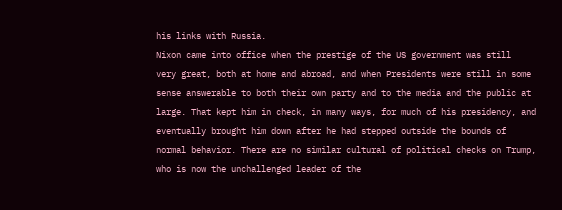his links with Russia.
Nixon came into office when the prestige of the US government was still
very great, both at home and abroad, and when Presidents were still in some sense answerable to both their own party and to the media and the public at large. That kept him in check, in many ways, for much of his presidency, and eventually brought him down after he had stepped outside the bounds of normal behavior. There are no similar cultural of political checks on Trump, who is now the unchallenged leader of the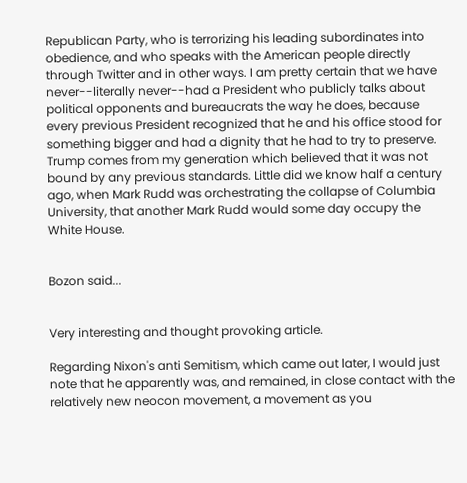Republican Party, who is terrorizing his leading subordinates into obedience, and who speaks with the American people directly through Twitter and in other ways. I am pretty certain that we have never--literally never--had a President who publicly talks about political opponents and bureaucrats the way he does, because every previous President recognized that he and his office stood for something bigger and had a dignity that he had to try to preserve. Trump comes from my generation which believed that it was not bound by any previous standards. Little did we know half a century ago, when Mark Rudd was orchestrating the collapse of Columbia University, that another Mark Rudd would some day occupy the White House.


Bozon said...


Very interesting and thought provoking article.

Regarding Nixon's anti Semitism, which came out later, I would just note that he apparently was, and remained, in close contact with the relatively new neocon movement, a movement as you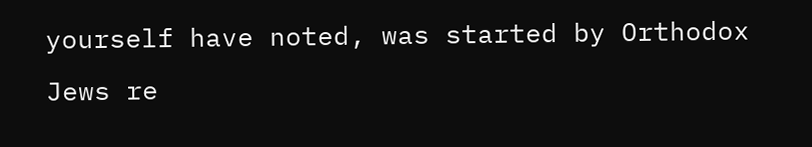yourself have noted, was started by Orthodox Jews re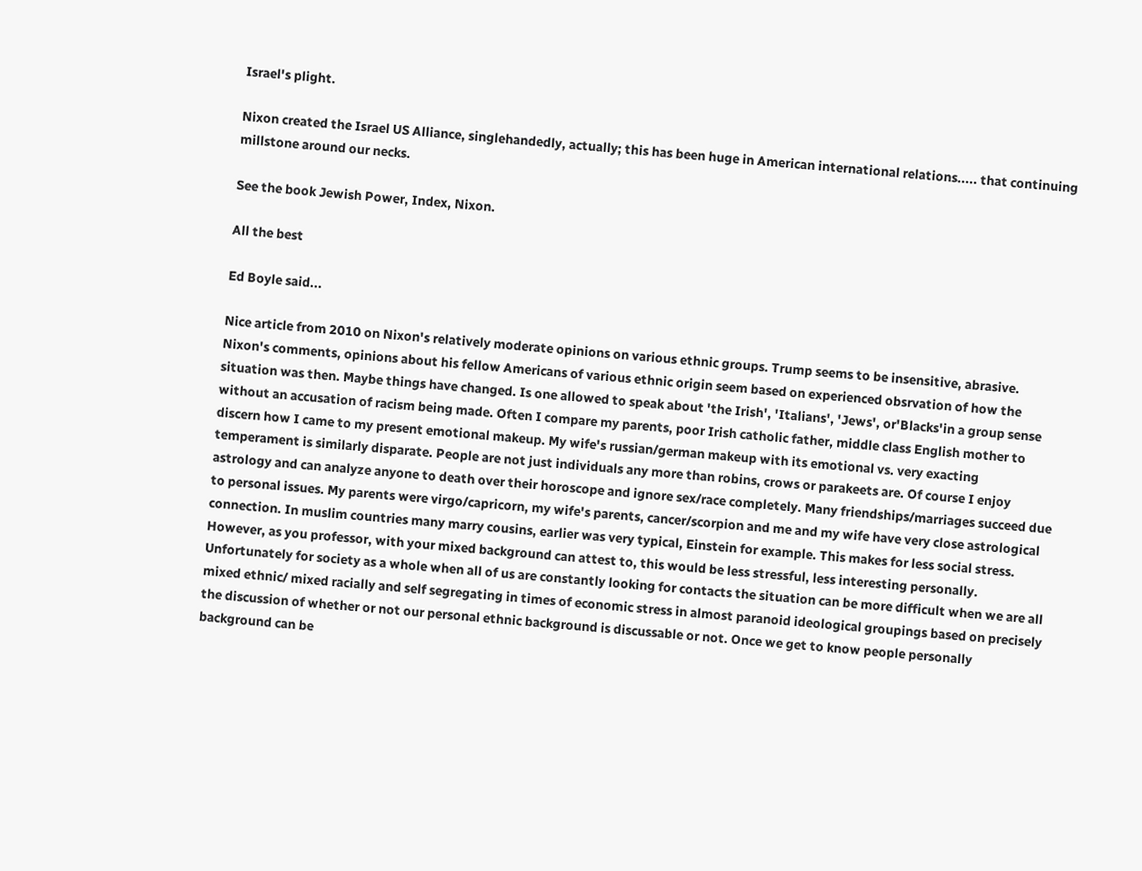Israel's plight.

Nixon created the Israel US Alliance, singlehandedly, actually; this has been huge in American international relations..... that continuing millstone around our necks.

See the book Jewish Power, Index, Nixon.

All the best

Ed Boyle said...

Nice article from 2010 on Nixon's relatively moderate opinions on various ethnic groups. Trump seems to be insensitive, abrasive. Nixon's comments, opinions about his fellow Americans of various ethnic origin seem based on experienced obsrvation of how the situation was then. Maybe things have changed. Is one allowed to speak about 'the Irish', 'Italians', 'Jews', or'Blacks'in a group sense without an accusation of racism being made. Often I compare my parents, poor Irish catholic father, middle class English mother to discern how I came to my present emotional makeup. My wife's russian/german makeup with its emotional vs. very exacting temperament is similarly disparate. People are not just individuals any more than robins, crows or parakeets are. Of course I enjoy astrology and can analyze anyone to death over their horoscope and ignore sex/race completely. Many friendships/marriages succeed due to personal issues. My parents were virgo/capricorn, my wife's parents, cancer/scorpion and me and my wife have very close astrological connection. In muslim countries many marry cousins, earlier was very typical, Einstein for example. This makes for less social stress. However, as you professor, with your mixed background can attest to, this would be less stressful, less interesting personally. Unfortunately for society as a whole when all of us are constantly looking for contacts the situation can be more difficult when we are all mixed ethnic/ mixed racially and self segregating in times of economic stress in almost paranoid ideological groupings based on precisely the discussion of whether or not our personal ethnic background is discussable or not. Once we get to know people personally background can be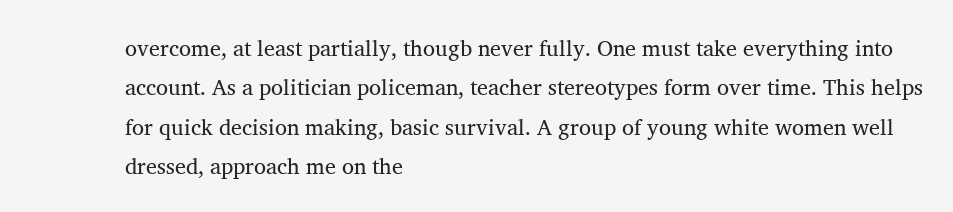overcome, at least partially, thougb never fully. One must take everything into account. As a politician policeman, teacher stereotypes form over time. This helps for quick decision making, basic survival. A group of young white women well dressed, approach me on the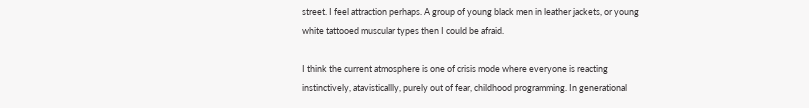street. I feel attraction perhaps. A group of young black men in leather jackets, or young white tattooed muscular types then I could be afraid.

I think the current atmosphere is one of crisis mode where everyone is reacting instinctively, atavisticallly, purely out of fear, childhood programming. In generational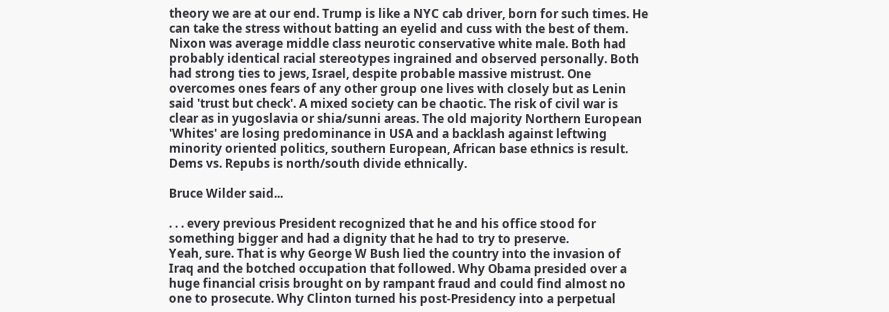theory we are at our end. Trump is like a NYC cab driver, born for such times. He can take the stress without batting an eyelid and cuss with the best of them. Nixon was average middle class neurotic conservative white male. Both had probably identical racial stereotypes ingrained and observed personally. Both had strong ties to jews, Israel, despite probable massive mistrust. One overcomes ones fears of any other group one lives with closely but as Lenin said 'trust but check'. A mixed society can be chaotic. The risk of civil war is clear as in yugoslavia or shia/sunni areas. The old majority Northern European 'Whites' are losing predominance in USA and a backlash against leftwing minority oriented politics, southern European, African base ethnics is result. Dems vs. Repubs is north/south divide ethnically.

Bruce Wilder said...

. . . every previous President recognized that he and his office stood for something bigger and had a dignity that he had to try to preserve.
Yeah, sure. That is why George W Bush lied the country into the invasion of Iraq and the botched occupation that followed. Why Obama presided over a huge financial crisis brought on by rampant fraud and could find almost no one to prosecute. Why Clinton turned his post-Presidency into a perpetual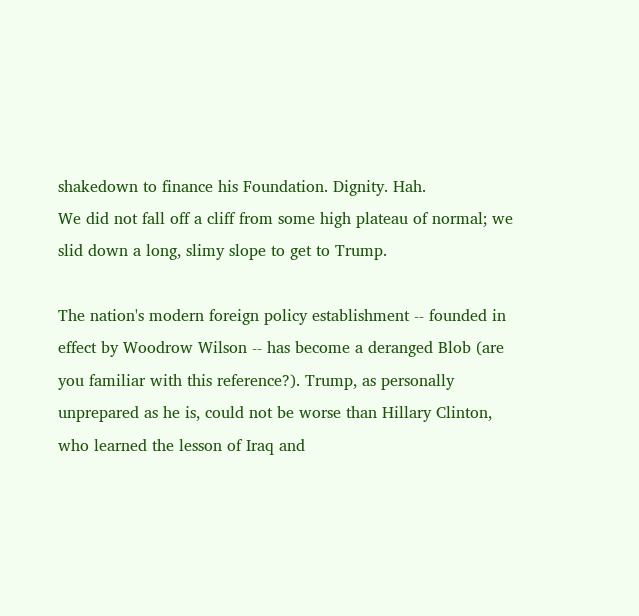shakedown to finance his Foundation. Dignity. Hah.
We did not fall off a cliff from some high plateau of normal; we slid down a long, slimy slope to get to Trump.

The nation's modern foreign policy establishment -- founded in effect by Woodrow Wilson -- has become a deranged Blob (are you familiar with this reference?). Trump, as personally unprepared as he is, could not be worse than Hillary Clinton, who learned the lesson of Iraq and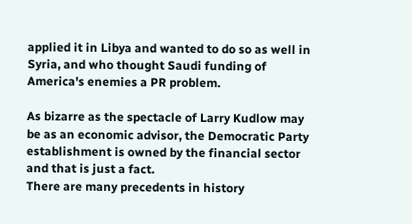applied it in Libya and wanted to do so as well in Syria, and who thought Saudi funding of America's enemies a PR problem.

As bizarre as the spectacle of Larry Kudlow may be as an economic advisor, the Democratic Party establishment is owned by the financial sector and that is just a fact.
There are many precedents in history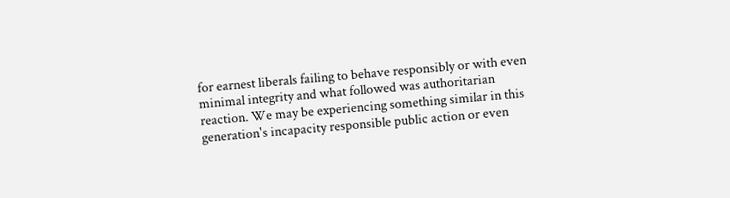for earnest liberals failing to behave responsibly or with even minimal integrity and what followed was authoritarian reaction. We may be experiencing something similar in this generation's incapacity responsible public action or even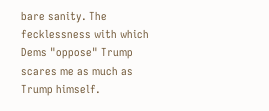bare sanity. The fecklessness with which Dems "oppose" Trump scares me as much as Trump himself.